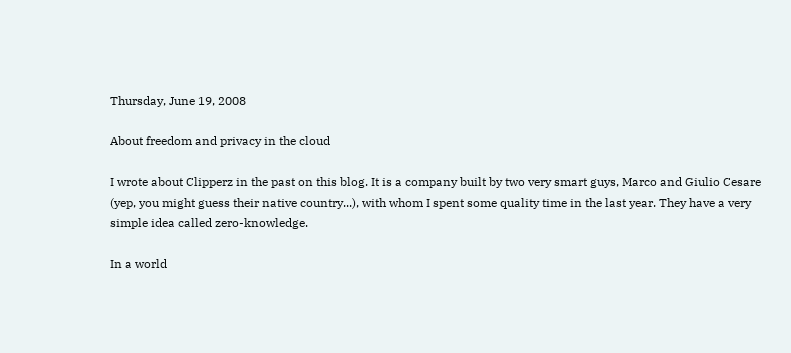Thursday, June 19, 2008

About freedom and privacy in the cloud

I wrote about Clipperz in the past on this blog. It is a company built by two very smart guys, Marco and Giulio Cesare (yep, you might guess their native country...), with whom I spent some quality time in the last year. They have a very simple idea called zero-knowledge.

In a world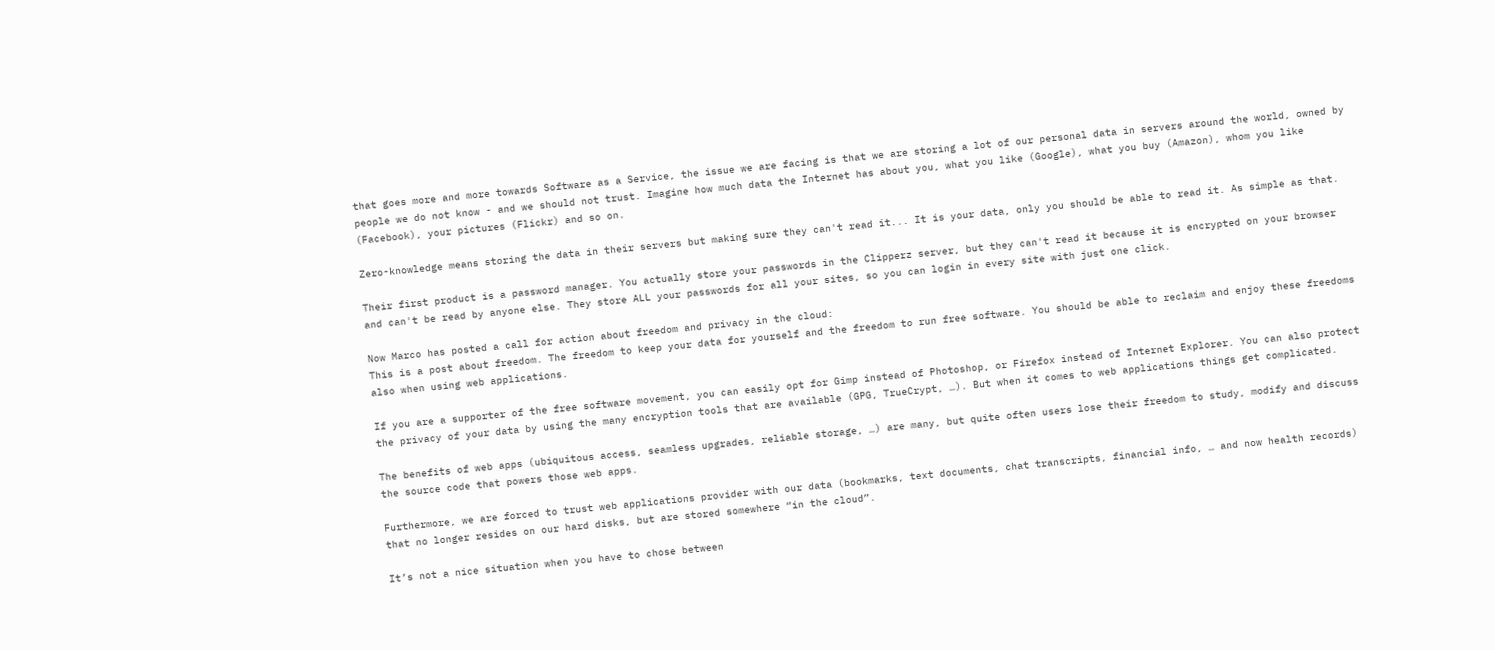that goes more and more towards Software as a Service, the issue we are facing is that we are storing a lot of our personal data in servers around the world, owned by people we do not know - and we should not trust. Imagine how much data the Internet has about you, what you like (Google), what you buy (Amazon), whom you like (Facebook), your pictures (Flickr) and so on.

Zero-knowledge means storing the data in their servers but making sure they can't read it... It is your data, only you should be able to read it. As simple as that.

Their first product is a password manager. You actually store your passwords in the Clipperz server, but they can't read it because it is encrypted on your browser and can't be read by anyone else. They store ALL your passwords for all your sites, so you can login in every site with just one click.

Now Marco has posted a call for action about freedom and privacy in the cloud:
This is a post about freedom. The freedom to keep your data for yourself and the freedom to run free software. You should be able to reclaim and enjoy these freedoms also when using web applications.

If you are a supporter of the free software movement, you can easily opt for Gimp instead of Photoshop, or Firefox instead of Internet Explorer. You can also protect the privacy of your data by using the many encryption tools that are available (GPG, TrueCrypt, …). But when it comes to web applications things get complicated.

The benefits of web apps (ubiquitous access, seamless upgrades, reliable storage, …) are many, but quite often users lose their freedom to study, modify and discuss the source code that powers those web apps.

Furthermore, we are forced to trust web applications provider with our data (bookmarks, text documents, chat transcripts, financial info, … and now health records) that no longer resides on our hard disks, but are stored somewhere “in the cloud”.

It’s not a nice situation when you have to chose between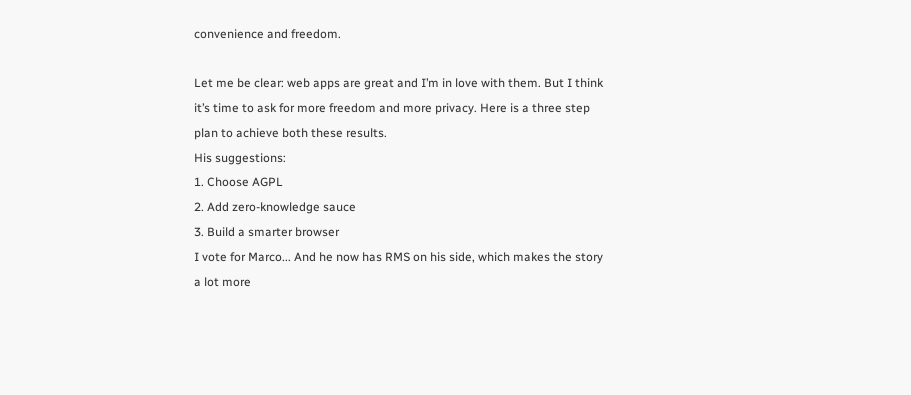convenience and freedom.

Let me be clear: web apps are great and I’m in love with them. But I think it’s time to ask for more freedom and more privacy. Here is a three step plan to achieve both these results.
His suggestions:
1. Choose AGPL
2. Add zero-knowledge sauce
3. Build a smarter browser
I vote for Marco... And he now has RMS on his side, which makes the story a lot more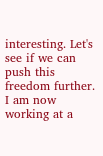interesting. Let's see if we can push this freedom further. I am now working at a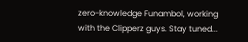zero-knowledge Funambol, working with the Clipperz guys. Stay tuned...